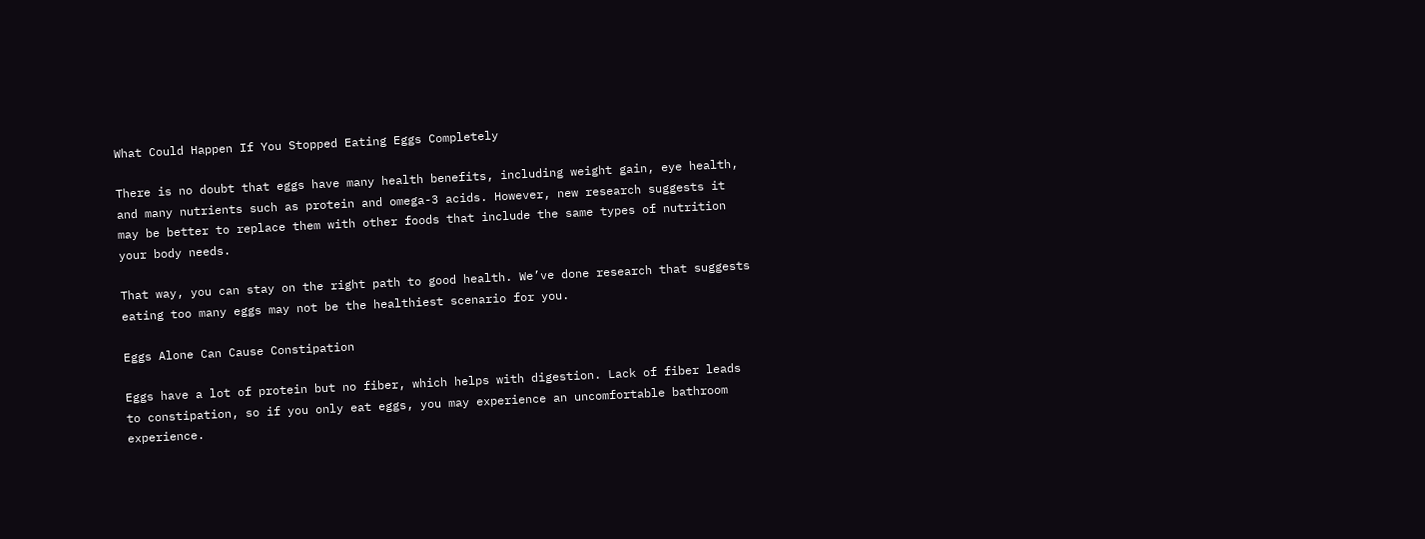What Could Happen If You Stopped Eating Eggs Completely

There is no doubt that eggs have many health benefits, including weight gain, eye health, and many nutrients such as protein and omega-3 acids. However, new research suggests it may be better to replace them with other foods that include the same types of nutrition your body needs.

That way, you can stay on the right path to good health. We’ve done research that suggests eating too many eggs may not be the healthiest scenario for you.

Eggs Alone Can Cause Constipation

Eggs have a lot of protein but no fiber, which helps with digestion. Lack of fiber leads to constipation, so if you only eat eggs, you may experience an uncomfortable bathroom experience.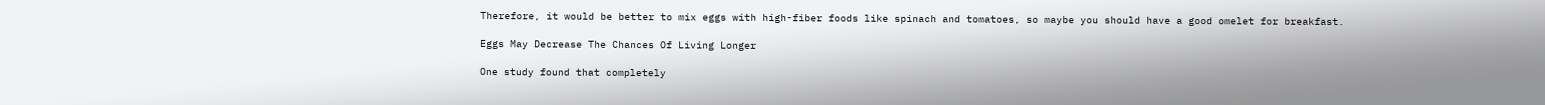Therefore, it would be better to mix eggs with high-fiber foods like spinach and tomatoes, so maybe you should have a good omelet for breakfast.

Eggs May Decrease The Chances Of Living Longer

One study found that completely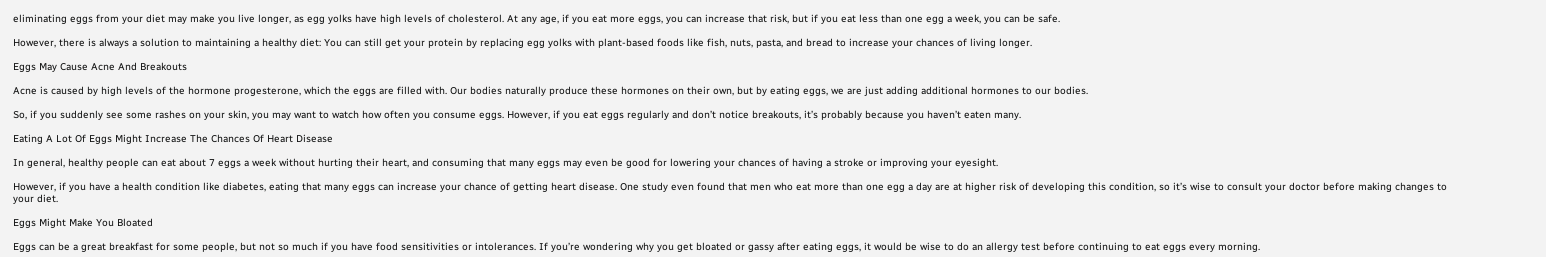eliminating eggs from your diet may make you live longer, as egg yolks have high levels of cholesterol. At any age, if you eat more eggs, you can increase that risk, but if you eat less than one egg a week, you can be safe.

However, there is always a solution to maintaining a healthy diet: You can still get your protein by replacing egg yolks with plant-based foods like fish, nuts, pasta, and bread to increase your chances of living longer.

Eggs May Cause Acne And Breakouts

Acne is caused by high levels of the hormone progesterone, which the eggs are filled with. Our bodies naturally produce these hormones on their own, but by eating eggs, we are just adding additional hormones to our bodies.

So, if you suddenly see some rashes on your skin, you may want to watch how often you consume eggs. However, if you eat eggs regularly and don’t notice breakouts, it’s probably because you haven’t eaten many.

Eating A Lot Of Eggs Might Increase The Chances Of Heart Disease

In general, healthy people can eat about 7 eggs a week without hurting their heart, and consuming that many eggs may even be good for lowering your chances of having a stroke or improving your eyesight.

However, if you have a health condition like diabetes, eating that many eggs can increase your chance of getting heart disease. One study even found that men who eat more than one egg a day are at higher risk of developing this condition, so it’s wise to consult your doctor before making changes to your diet.

Eggs Might Make You Bloated

Eggs can be a great breakfast for some people, but not so much if you have food sensitivities or intolerances. If you’re wondering why you get bloated or gassy after eating eggs, it would be wise to do an allergy test before continuing to eat eggs every morning.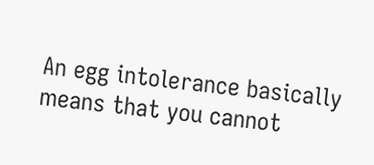An egg intolerance basically means that you cannot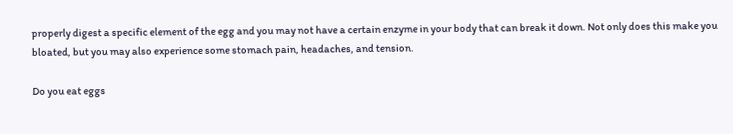properly digest a specific element of the egg and you may not have a certain enzyme in your body that can break it down. Not only does this make you bloated, but you may also experience some stomach pain, headaches, and tension.

Do you eat eggs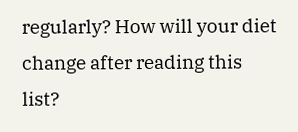regularly? How will your diet change after reading this list?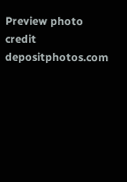Preview photo credit depositphotos.com